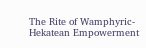The Rite of Wamphyric-Hekatean Empowerment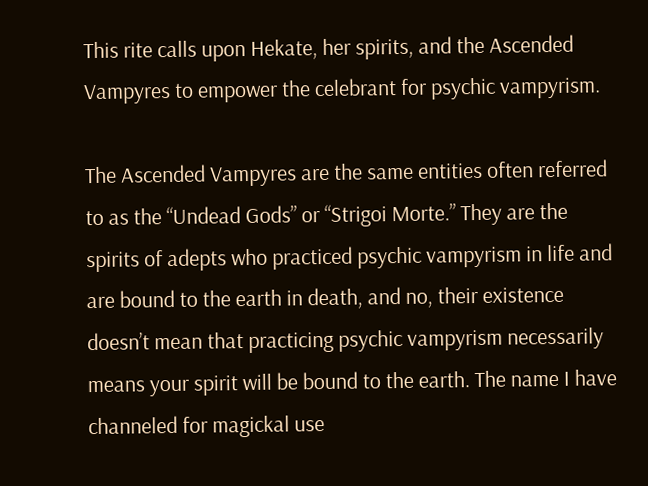This rite calls upon Hekate, her spirits, and the Ascended Vampyres to empower the celebrant for psychic vampyrism.

The Ascended Vampyres are the same entities often referred to as the “Undead Gods” or “Strigoi Morte.” They are the spirits of adepts who practiced psychic vampyrism in life and are bound to the earth in death, and no, their existence doesn’t mean that practicing psychic vampyrism necessarily means your spirit will be bound to the earth. The name I have channeled for magickal use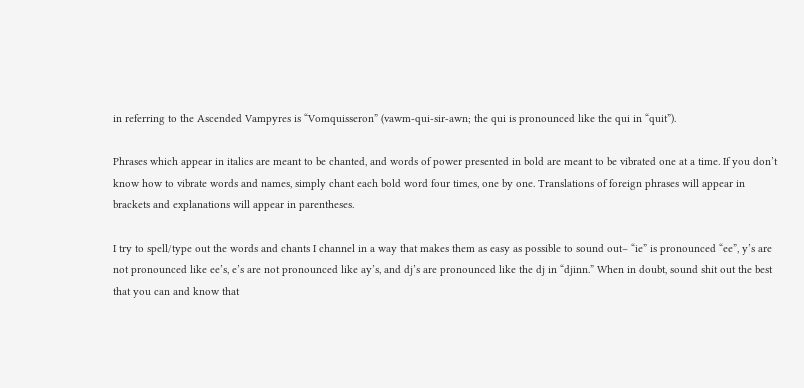in referring to the Ascended Vampyres is “Vomquisseron” (vawm-qui-sir-awn; the qui is pronounced like the qui in “quit”).

Phrases which appear in italics are meant to be chanted, and words of power presented in bold are meant to be vibrated one at a time. If you don’t know how to vibrate words and names, simply chant each bold word four times, one by one. Translations of foreign phrases will appear in brackets and explanations will appear in parentheses.

I try to spell/type out the words and chants I channel in a way that makes them as easy as possible to sound out– “ie” is pronounced “ee”, y’s are not pronounced like ee’s, e’s are not pronounced like ay’s, and dj’s are pronounced like the dj in “djinn.” When in doubt, sound shit out the best that you can and know that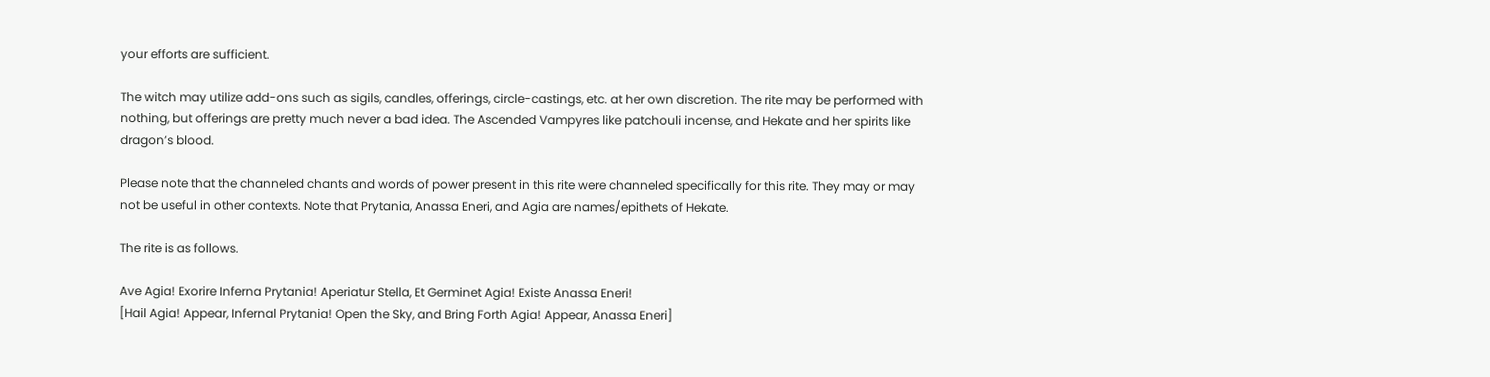your efforts are sufficient.

The witch may utilize add-ons such as sigils, candles, offerings, circle-castings, etc. at her own discretion. The rite may be performed with nothing, but offerings are pretty much never a bad idea. The Ascended Vampyres like patchouli incense, and Hekate and her spirits like dragon’s blood.

Please note that the channeled chants and words of power present in this rite were channeled specifically for this rite. They may or may not be useful in other contexts. Note that Prytania, Anassa Eneri, and Agia are names/epithets of Hekate.

The rite is as follows.

Ave Agia! Exorire Inferna Prytania! Aperiatur Stella, Et Germinet Agia! Existe Anassa Eneri!
[Hail Agia! Appear, Infernal Prytania! Open the Sky, and Bring Forth Agia! Appear, Anassa Eneri]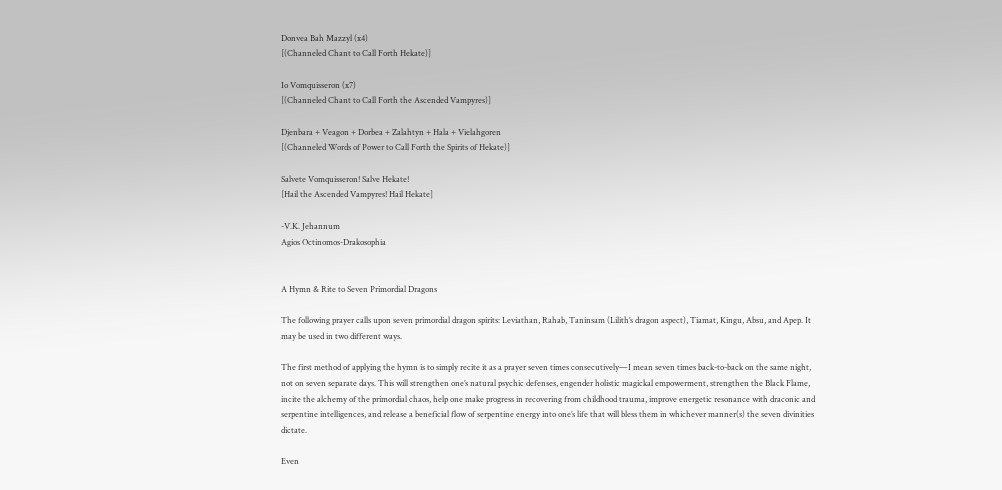Donvea Bah Mazzyl (x4)
[(Channeled Chant to Call Forth Hekate)]

Io Vomquisseron (x7)
[(Channeled Chant to Call Forth the Ascended Vampyres)]

Djenbara + Veagon + Dorbea + Zalahtyn + Hala + Vielahgoren
[(Channeled Words of Power to Call Forth the Spirits of Hekate)]

Salvete Vomquisseron! Salve Hekate!
[Hail the Ascended Vampyres! Hail Hekate]

-V.K. Jehannum
Agios Octinomos-Drakosophia


A Hymn & Rite to Seven Primordial Dragons

The following prayer calls upon seven primordial dragon spirits: Leviathan, Rahab, Taninsam (Lilith’s dragon aspect), Tiamat, Kingu, Absu, and Apep. It may be used in two different ways.

The first method of applying the hymn is to simply recite it as a prayer seven times consecutively—I mean seven times back-to-back on the same night, not on seven separate days. This will strengthen one’s natural psychic defenses, engender holistic magickal empowerment, strengthen the Black Flame, incite the alchemy of the primordial chaos, help one make progress in recovering from childhood trauma, improve energetic resonance with draconic and serpentine intelligences, and release a beneficial flow of serpentine energy into one’s life that will bless them in whichever manner(s) the seven divinities dictate.

Even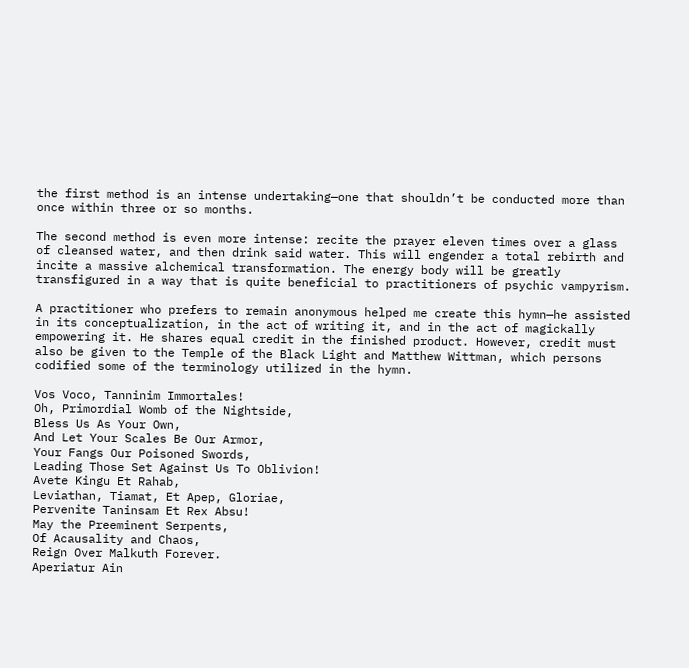the first method is an intense undertaking—one that shouldn’t be conducted more than once within three or so months.

The second method is even more intense: recite the prayer eleven times over a glass of cleansed water, and then drink said water. This will engender a total rebirth and incite a massive alchemical transformation. The energy body will be greatly transfigured in a way that is quite beneficial to practitioners of psychic vampyrism.

A practitioner who prefers to remain anonymous helped me create this hymn—he assisted in its conceptualization, in the act of writing it, and in the act of magickally empowering it. He shares equal credit in the finished product. However, credit must also be given to the Temple of the Black Light and Matthew Wittman, which persons codified some of the terminology utilized in the hymn.

Vos Voco, Tanninim Immortales!
Oh, Primordial Womb of the Nightside,
Bless Us As Your Own,
And Let Your Scales Be Our Armor,
Your Fangs Our Poisoned Swords,
Leading Those Set Against Us To Oblivion!
Avete Kingu Et Rahab,
Leviathan, Tiamat, Et Apep, Gloriae,
Pervenite Taninsam Et Rex Absu!
May the Preeminent Serpents,
Of Acausality and Chaos,
Reign Over Malkuth Forever.
Aperiatur Ain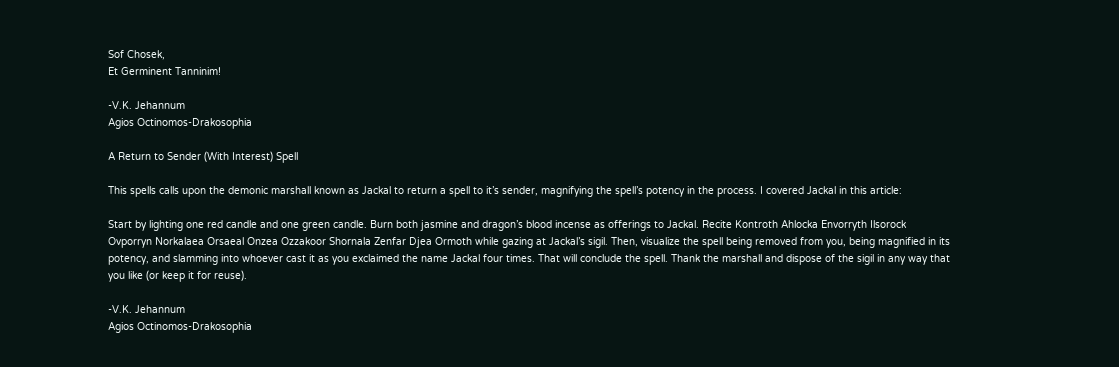Sof Chosek,
Et Germinent Tanninim!

-V.K. Jehannum
Agios Octinomos-Drakosophia

A Return to Sender (With Interest) Spell

This spells calls upon the demonic marshall known as Jackal to return a spell to it’s sender, magnifying the spell’s potency in the process. I covered Jackal in this article:

Start by lighting one red candle and one green candle. Burn both jasmine and dragon’s blood incense as offerings to Jackal. Recite Kontroth Ahlocka Envorryth Ilsorock Ovporryn Norkalaea Orsaeal Onzea Ozzakoor Shornala Zenfar Djea Ormoth while gazing at Jackal’s sigil. Then, visualize the spell being removed from you, being magnified in its potency, and slamming into whoever cast it as you exclaimed the name Jackal four times. That will conclude the spell. Thank the marshall and dispose of the sigil in any way that you like (or keep it for reuse).

-V.K. Jehannum
Agios Octinomos-Drakosophia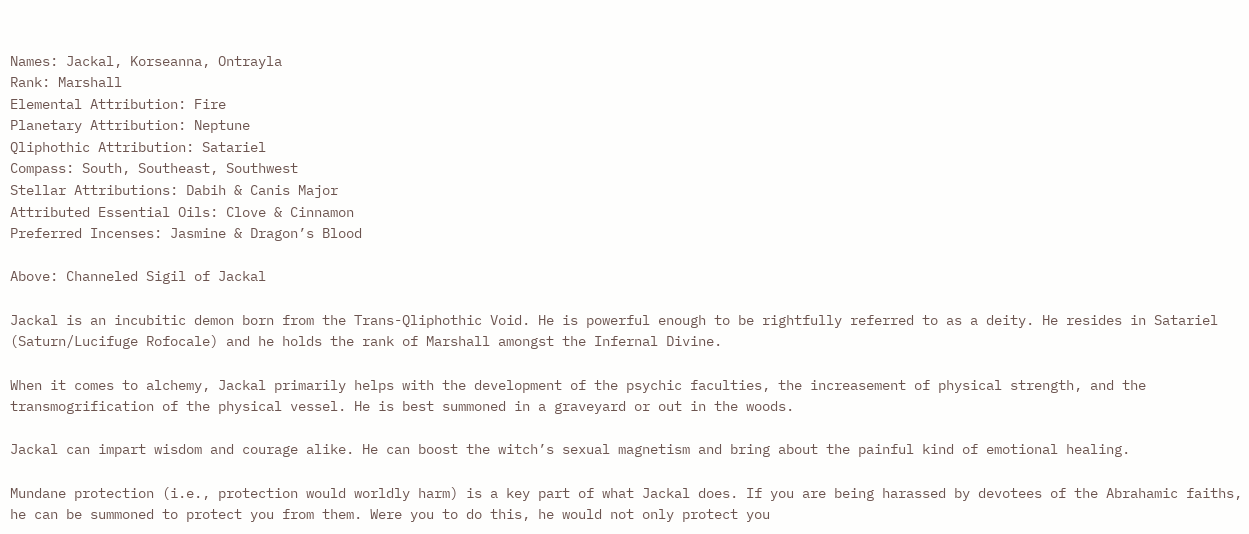Names: Jackal, Korseanna, Ontrayla
Rank: Marshall
Elemental Attribution: Fire
Planetary Attribution: Neptune
Qliphothic Attribution: Satariel
Compass: South, Southeast, Southwest
Stellar Attributions: Dabih & Canis Major
Attributed Essential Oils: Clove & Cinnamon
Preferred Incenses: Jasmine & Dragon’s Blood

Above: Channeled Sigil of Jackal

Jackal is an incubitic demon born from the Trans-Qliphothic Void. He is powerful enough to be rightfully referred to as a deity. He resides in Satariel (Saturn/Lucifuge Rofocale) and he holds the rank of Marshall amongst the Infernal Divine.

When it comes to alchemy, Jackal primarily helps with the development of the psychic faculties, the increasement of physical strength, and the transmogrification of the physical vessel. He is best summoned in a graveyard or out in the woods.

Jackal can impart wisdom and courage alike. He can boost the witch’s sexual magnetism and bring about the painful kind of emotional healing.

Mundane protection (i.e., protection would worldly harm) is a key part of what Jackal does. If you are being harassed by devotees of the Abrahamic faiths, he can be summoned to protect you from them. Were you to do this, he would not only protect you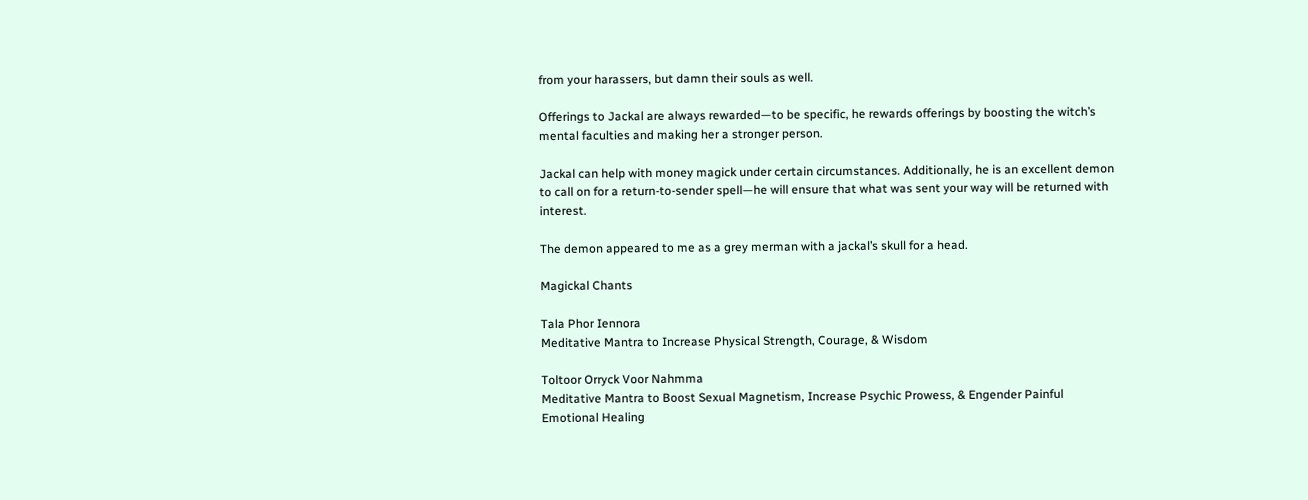from your harassers, but damn their souls as well.

Offerings to Jackal are always rewarded—to be specific, he rewards offerings by boosting the witch’s mental faculties and making her a stronger person.

Jackal can help with money magick under certain circumstances. Additionally, he is an excellent demon to call on for a return-to-sender spell—he will ensure that what was sent your way will be returned with interest.

The demon appeared to me as a grey merman with a jackal’s skull for a head.

Magickal Chants

Tala Phor Iennora
Meditative Mantra to Increase Physical Strength, Courage, & Wisdom

Toltoor Orryck Voor Nahmma
Meditative Mantra to Boost Sexual Magnetism, Increase Psychic Prowess, & Engender Painful Emotional Healing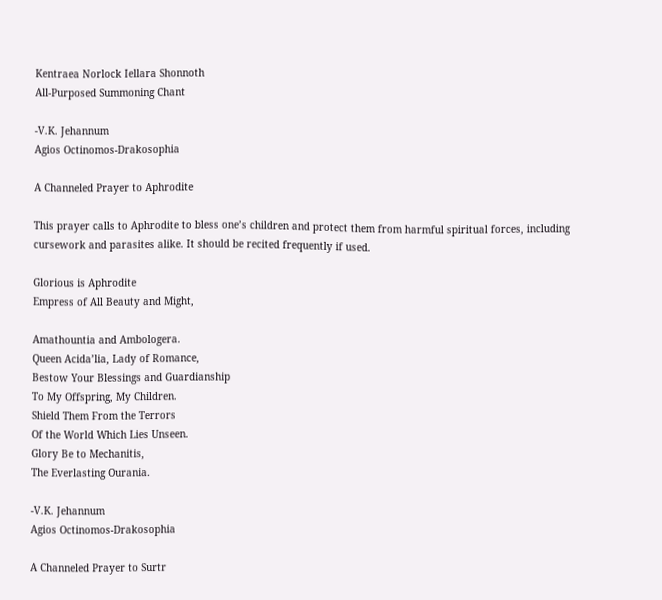Kentraea Norlock Iellara Shonnoth
All-Purposed Summoning Chant

-V.K. Jehannum
Agios Octinomos-Drakosophia

A Channeled Prayer to Aphrodite

This prayer calls to Aphrodite to bless one’s children and protect them from harmful spiritual forces, including cursework and parasites alike. It should be recited frequently if used.

Glorious is Aphrodite
Empress of All Beauty and Might,

Amathountia and Ambologera.
Queen Acida’lia, Lady of Romance,
Bestow Your Blessings and Guardianship
To My Offspring, My Children.
Shield Them From the Terrors
Of the World Which Lies Unseen.
Glory Be to Mechanitis,
The Everlasting Ourania.

-V.K. Jehannum
Agios Octinomos-Drakosophia

A Channeled Prayer to Surtr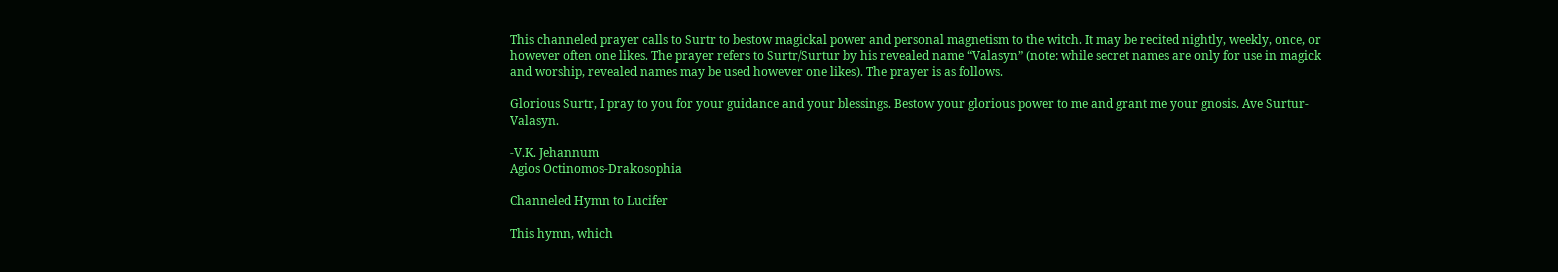This channeled prayer calls to Surtr to bestow magickal power and personal magnetism to the witch. It may be recited nightly, weekly, once, or however often one likes. The prayer refers to Surtr/Surtur by his revealed name “Valasyn” (note: while secret names are only for use in magick and worship, revealed names may be used however one likes). The prayer is as follows.

Glorious Surtr, I pray to you for your guidance and your blessings. Bestow your glorious power to me and grant me your gnosis. Ave Surtur-Valasyn.

-V.K. Jehannum
Agios Octinomos-Drakosophia

Channeled Hymn to Lucifer

This hymn, which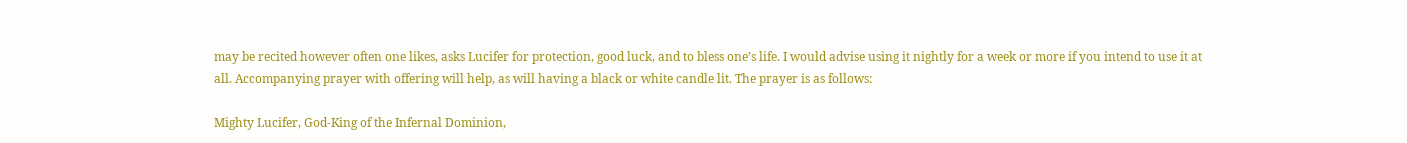may be recited however often one likes, asks Lucifer for protection, good luck, and to bless one’s life. I would advise using it nightly for a week or more if you intend to use it at all. Accompanying prayer with offering will help, as will having a black or white candle lit. The prayer is as follows:

Mighty Lucifer, God-King of the Infernal Dominion,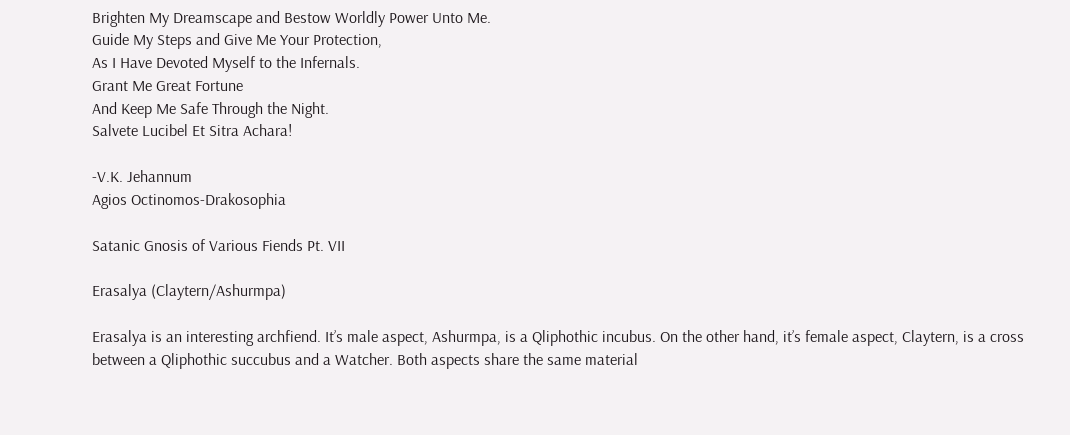Brighten My Dreamscape and Bestow Worldly Power Unto Me.
Guide My Steps and Give Me Your Protection,
As I Have Devoted Myself to the Infernals.
Grant Me Great Fortune
And Keep Me Safe Through the Night.
Salvete Lucibel Et Sitra Achara!

-V.K. Jehannum
Agios Octinomos-Drakosophia

Satanic Gnosis of Various Fiends Pt. VII

Erasalya (Claytern/Ashurmpa)

Erasalya is an interesting archfiend. It’s male aspect, Ashurmpa, is a Qliphothic incubus. On the other hand, it’s female aspect, Claytern, is a cross between a Qliphothic succubus and a Watcher. Both aspects share the same material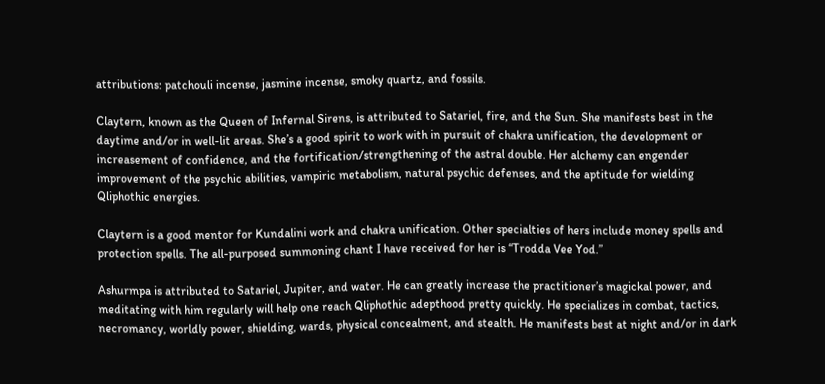attributions: patchouli incense, jasmine incense, smoky quartz, and fossils.

Claytern, known as the Queen of Infernal Sirens, is attributed to Satariel, fire, and the Sun. She manifests best in the daytime and/or in well-lit areas. She’s a good spirit to work with in pursuit of chakra unification, the development or increasement of confidence, and the fortification/strengthening of the astral double. Her alchemy can engender improvement of the psychic abilities, vampiric metabolism, natural psychic defenses, and the aptitude for wielding Qliphothic energies.

Claytern is a good mentor for Kundalini work and chakra unification. Other specialties of hers include money spells and protection spells. The all-purposed summoning chant I have received for her is “Trodda Vee Yod.”

Ashurmpa is attributed to Satariel, Jupiter, and water. He can greatly increase the practitioner’s magickal power, and meditating with him regularly will help one reach Qliphothic adepthood pretty quickly. He specializes in combat, tactics, necromancy, worldly power, shielding, wards, physical concealment, and stealth. He manifests best at night and/or in dark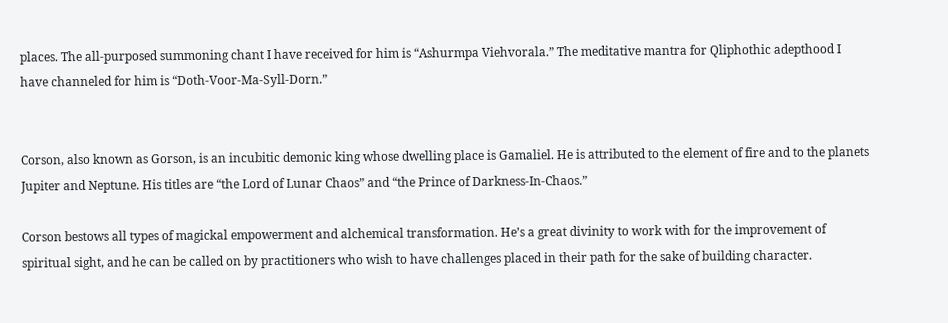places. The all-purposed summoning chant I have received for him is “Ashurmpa Viehvorala.” The meditative mantra for Qliphothic adepthood I have channeled for him is “Doth-Voor-Ma-Syll-Dorn.”


Corson, also known as Gorson, is an incubitic demonic king whose dwelling place is Gamaliel. He is attributed to the element of fire and to the planets Jupiter and Neptune. His titles are “the Lord of Lunar Chaos” and “the Prince of Darkness-In-Chaos.”

Corson bestows all types of magickal empowerment and alchemical transformation. He’s a great divinity to work with for the improvement of spiritual sight, and he can be called on by practitioners who wish to have challenges placed in their path for the sake of building character.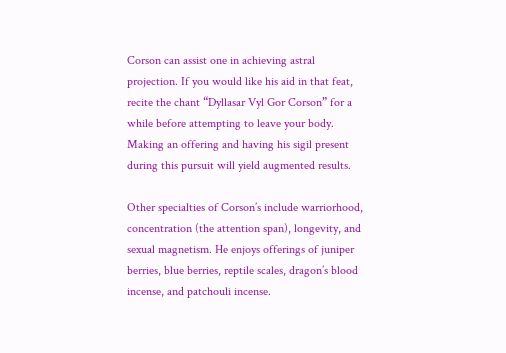Corson can assist one in achieving astral projection. If you would like his aid in that feat, recite the chant “Dyllasar Vyl Gor Corson” for a while before attempting to leave your body. Making an offering and having his sigil present during this pursuit will yield augmented results.

Other specialties of Corson’s include warriorhood, concentration (the attention span), longevity, and sexual magnetism. He enjoys offerings of juniper berries, blue berries, reptile scales, dragon’s blood incense, and patchouli incense.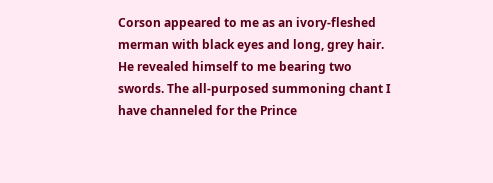Corson appeared to me as an ivory-fleshed merman with black eyes and long, grey hair. He revealed himself to me bearing two swords. The all-purposed summoning chant I have channeled for the Prince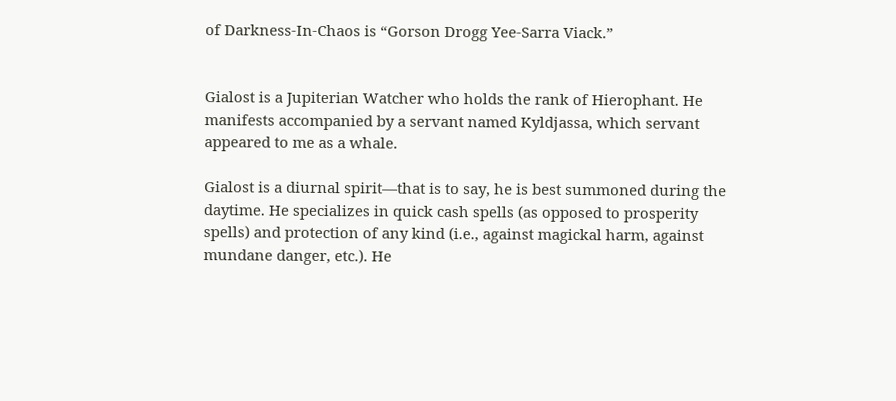of Darkness-In-Chaos is “Gorson Drogg Yee-Sarra Viack.”


Gialost is a Jupiterian Watcher who holds the rank of Hierophant. He manifests accompanied by a servant named Kyldjassa, which servant appeared to me as a whale.

Gialost is a diurnal spirit—that is to say, he is best summoned during the daytime. He specializes in quick cash spells (as opposed to prosperity spells) and protection of any kind (i.e., against magickal harm, against mundane danger, etc.). He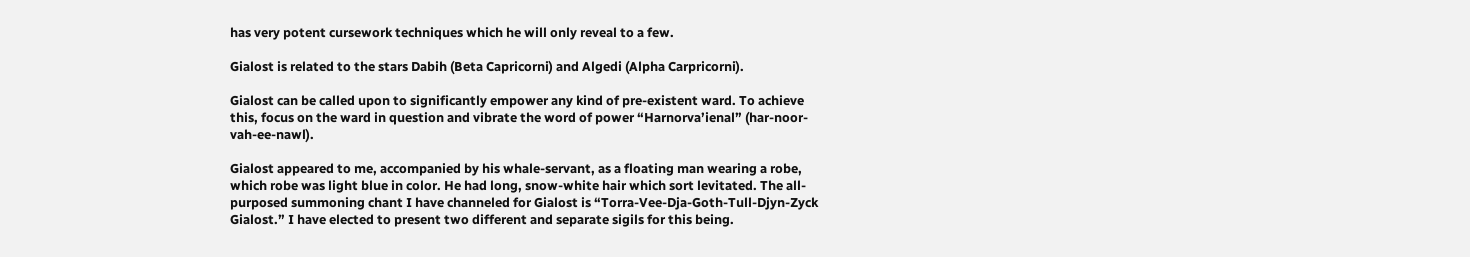has very potent cursework techniques which he will only reveal to a few.

Gialost is related to the stars Dabih (Beta Capricorni) and Algedi (Alpha Carpricorni).

Gialost can be called upon to significantly empower any kind of pre-existent ward. To achieve this, focus on the ward in question and vibrate the word of power “Harnorva’ienal” (har-noor-vah-ee-nawl).

Gialost appeared to me, accompanied by his whale-servant, as a floating man wearing a robe, which robe was light blue in color. He had long, snow-white hair which sort levitated. The all-purposed summoning chant I have channeled for Gialost is “Torra-Vee-Dja-Goth-Tull-Djyn-Zyck Gialost.” I have elected to present two different and separate sigils for this being.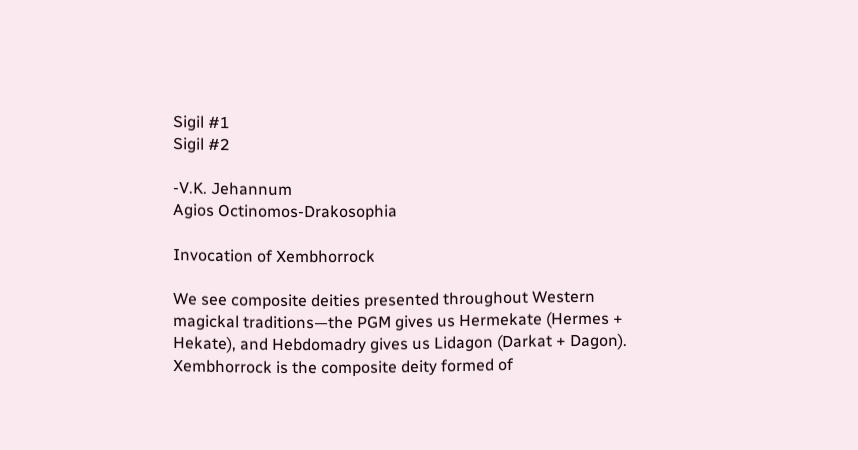Sigil #1
Sigil #2

-V.K. Jehannum
Agios Octinomos-Drakosophia

Invocation of Xembhorrock

We see composite deities presented throughout Western magickal traditions—the PGM gives us Hermekate (Hermes + Hekate), and Hebdomadry gives us Lidagon (Darkat + Dagon). Xembhorrock is the composite deity formed of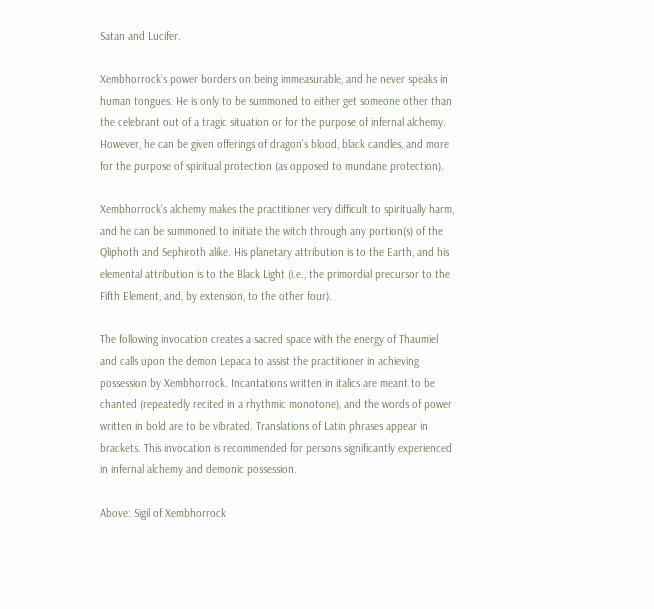Satan and Lucifer.

Xembhorrock’s power borders on being immeasurable, and he never speaks in human tongues. He is only to be summoned to either get someone other than the celebrant out of a tragic situation or for the purpose of infernal alchemy. However, he can be given offerings of dragon’s blood, black candles, and more for the purpose of spiritual protection (as opposed to mundane protection).

Xembhorrock’s alchemy makes the practitioner very difficult to spiritually harm, and he can be summoned to initiate the witch through any portion(s) of the Qliphoth and Sephiroth alike. His planetary attribution is to the Earth, and his elemental attribution is to the Black Light (i.e., the primordial precursor to the Fifth Element, and, by extension, to the other four).

The following invocation creates a sacred space with the energy of Thaumiel and calls upon the demon Lepaca to assist the practitioner in achieving possession by Xembhorrock. Incantations written in italics are meant to be chanted (repeatedly recited in a rhythmic monotone), and the words of power written in bold are to be vibrated. Translations of Latin phrases appear in brackets. This invocation is recommended for persons significantly experienced in infernal alchemy and demonic possession.

Above: Sigil of Xembhorrock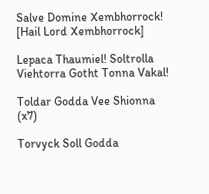Salve Domine Xembhorrock!
[Hail Lord Xembhorrock]

Lepaca Thaumiel! Soltrolla Viehtorra Gotht Tonna Vakal!

Toldar Godda Vee Shionna (x7)

Torvyck Soll Godda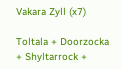Vakara Zyll (x7)

Toltala + Doorzocka + Shyltarrock +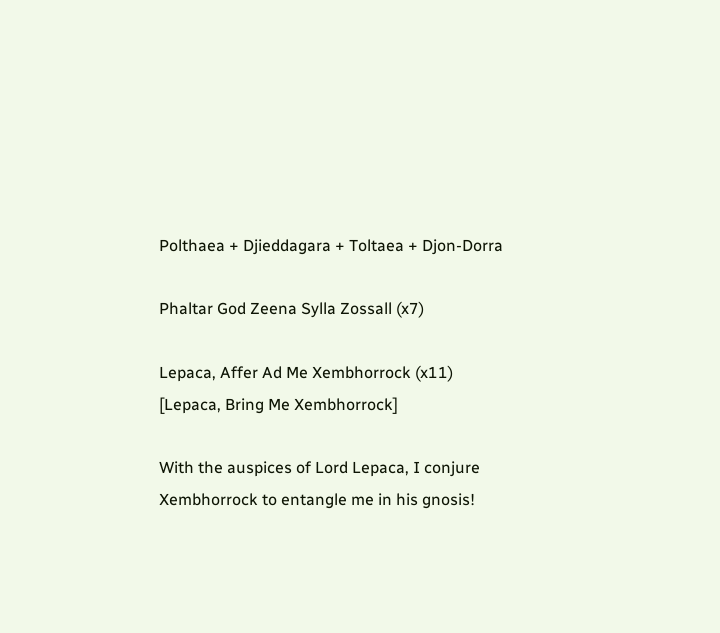Polthaea + Djieddagara + Toltaea + Djon-Dorra

Phaltar God Zeena Sylla Zossall (x7)

Lepaca, Affer Ad Me Xembhorrock (x11)
[Lepaca, Bring Me Xembhorrock]

With the auspices of Lord Lepaca, I conjure Xembhorrock to entangle me in his gnosis!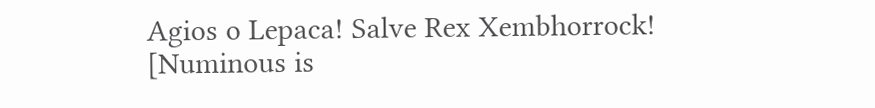Agios o Lepaca! Salve Rex Xembhorrock!
[Numinous is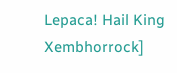Lepaca! Hail King Xembhorrock]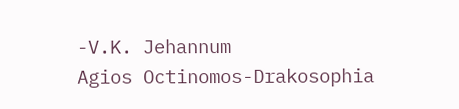-V.K. Jehannum
Agios Octinomos-Drakosophia